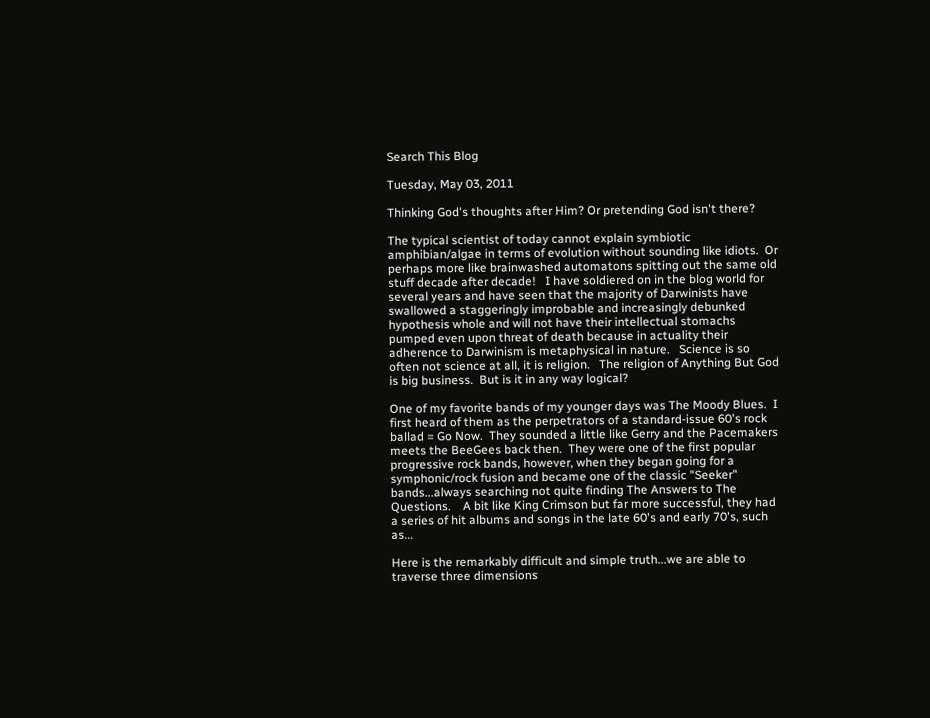Search This Blog

Tuesday, May 03, 2011

Thinking God's thoughts after Him? Or pretending God isn't there?

The typical scientist of today cannot explain symbiotic amphibian/algae in terms of evolution without sounding like idiots.  Or perhaps more like brainwashed automatons spitting out the same old stuff decade after decade!   I have soldiered on in the blog world for several years and have seen that the majority of Darwinists have swallowed a staggeringly improbable and increasingly debunked hypothesis whole and will not have their intellectual stomachs pumped even upon threat of death because in actuality their adherence to Darwinism is metaphysical in nature.   Science is so often not science at all, it is religion.   The religion of Anything But God is big business.  But is it in any way logical?

One of my favorite bands of my younger days was The Moody Blues.  I first heard of them as the perpetrators of a standard-issue 60's rock ballad = Go Now.  They sounded a little like Gerry and the Pacemakers meets the BeeGees back then.  They were one of the first popular progressive rock bands, however, when they began going for a symphonic/rock fusion and became one of the classic "Seeker" bands...always searching not quite finding The Answers to The Questions.    A bit like King Crimson but far more successful, they had a series of hit albums and songs in the late 60's and early 70's, such as...

Here is the remarkably difficult and simple truth...we are able to traverse three dimensions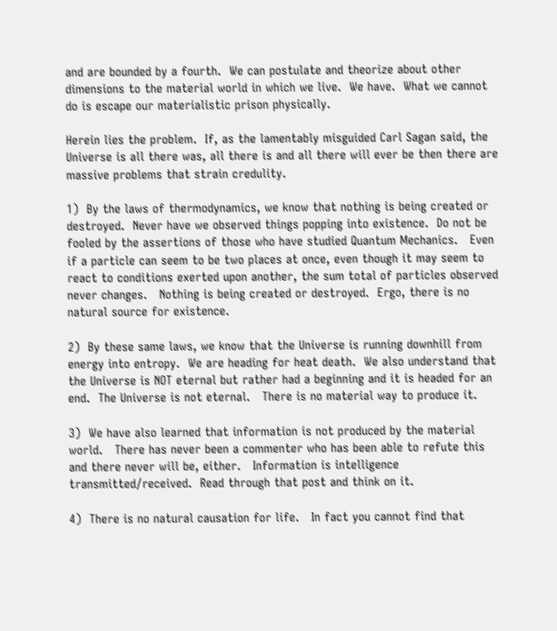and are bounded by a fourth.  We can postulate and theorize about other dimensions to the material world in which we live.  We have.  What we cannot do is escape our materialistic prison physically.

Herein lies the problem.  If, as the lamentably misguided Carl Sagan said, the Universe is all there was, all there is and all there will ever be then there are massive problems that strain credulity.

1)  By the laws of thermodynamics, we know that nothing is being created or destroyed.  Never have we observed things popping into existence.  Do not be fooled by the assertions of those who have studied Quantum Mechanics.   Even if a particle can seem to be two places at once, even though it may seem to react to conditions exerted upon another, the sum total of particles observed never changes.   Nothing is being created or destroyed.  Ergo, there is no natural source for existence.

2)  By these same laws, we know that the Universe is running downhill from energy into entropy.  We are heading for heat death.  We also understand that the Universe is NOT eternal but rather had a beginning and it is headed for an end.  The Universe is not eternal.   There is no material way to produce it.

3)  We have also learned that information is not produced by the material world.   There has never been a commenter who has been able to refute this and there never will be, either.   Information is intelligence transmitted/received.  Read through that post and think on it.

4)  There is no natural causation for life.   In fact you cannot find that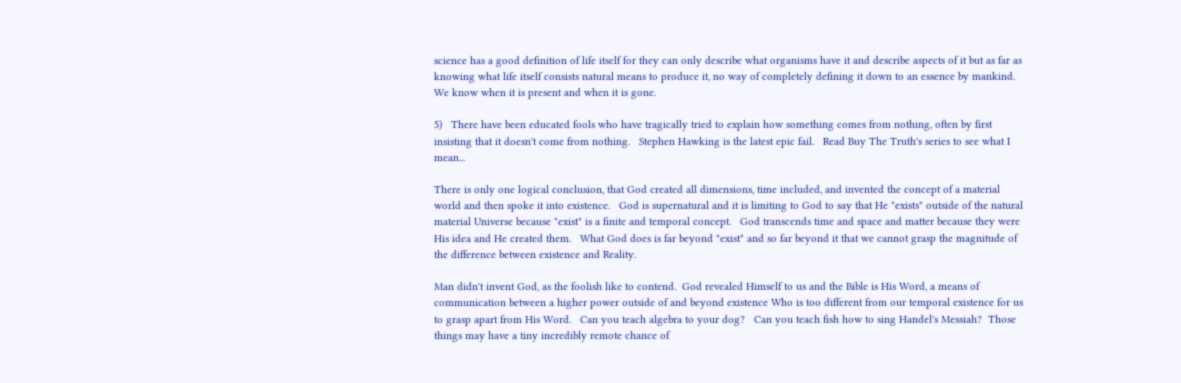science has a good definition of life itself for they can only describe what organisms have it and describe aspects of it but as far as knowing what life itself consists natural means to produce it, no way of completely defining it down to an essence by mankind.  We know when it is present and when it is gone.

5)   There have been educated fools who have tragically tried to explain how something comes from nothing, often by first insisting that it doesn't come from nothing.   Stephen Hawking is the latest epic fail.   Read Buy The Truth's series to see what I mean...

There is only one logical conclusion, that God created all dimensions, time included, and invented the concept of a material world and then spoke it into existence.   God is supernatural and it is limiting to God to say that He "exists" outside of the natural material Universe because "exist" is a finite and temporal concept.   God transcends time and space and matter because they were His idea and He created them.   What God does is far beyond "exist" and so far beyond it that we cannot grasp the magnitude of the difference between existence and Reality.

Man didn't invent God, as the foolish like to contend.  God revealed Himself to us and the Bible is His Word, a means of communication between a higher power outside of and beyond existence Who is too different from our temporal existence for us to grasp apart from His Word.   Can you teach algebra to your dog?   Can you teach fish how to sing Handel's Messiah?  Those things may have a tiny incredibly remote chance of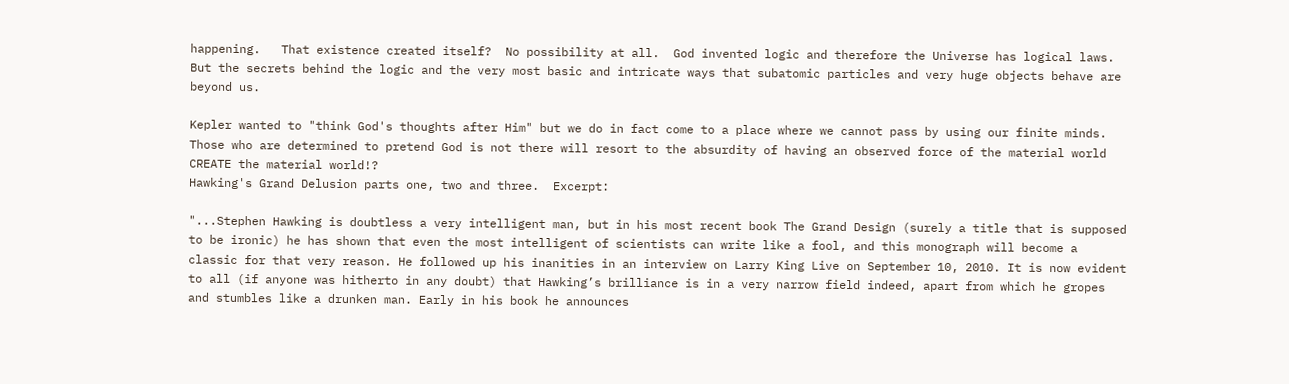happening.   That existence created itself?  No possibility at all.  God invented logic and therefore the Universe has logical laws.   But the secrets behind the logic and the very most basic and intricate ways that subatomic particles and very huge objects behave are beyond us.

Kepler wanted to "think God's thoughts after Him" but we do in fact come to a place where we cannot pass by using our finite minds.   Those who are determined to pretend God is not there will resort to the absurdity of having an observed force of the material world CREATE the material world!?
Hawking's Grand Delusion parts one, two and three.  Excerpt:

"...Stephen Hawking is doubtless a very intelligent man, but in his most recent book The Grand Design (surely a title that is supposed to be ironic) he has shown that even the most intelligent of scientists can write like a fool, and this monograph will become a classic for that very reason. He followed up his inanities in an interview on Larry King Live on September 10, 2010. It is now evident to all (if anyone was hitherto in any doubt) that Hawking’s brilliance is in a very narrow field indeed, apart from which he gropes and stumbles like a drunken man. Early in his book he announces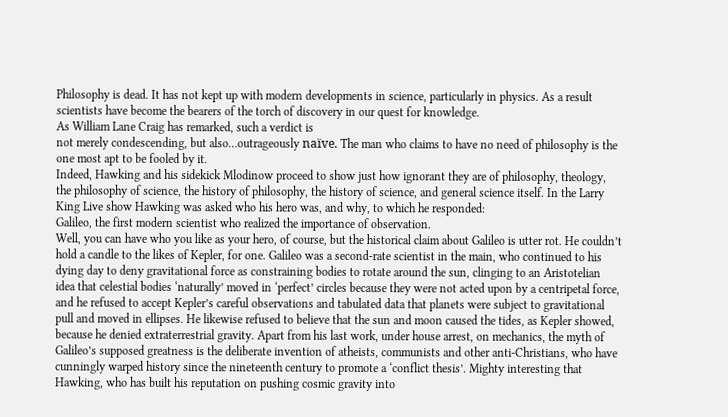Philosophy is dead. It has not kept up with modern developments in science, particularly in physics. As a result scientists have become the bearers of the torch of discovery in our quest for knowledge.
As William Lane Craig has remarked, such a verdict is
not merely condescending, but also…outrageously naïve. The man who claims to have no need of philosophy is the one most apt to be fooled by it.
Indeed, Hawking and his sidekick Mlodinow proceed to show just how ignorant they are of philosophy, theology, the philosophy of science, the history of philosophy, the history of science, and general science itself. In the Larry King Live show Hawking was asked who his hero was, and why, to which he responded:
Galileo, the first modern scientist who realized the importance of observation.
Well, you can have who you like as your hero, of course, but the historical claim about Galileo is utter rot. He couldn’t hold a candle to the likes of Kepler, for one. Galileo was a second-rate scientist in the main, who continued to his dying day to deny gravitational force as constraining bodies to rotate around the sun, clinging to an Aristotelian idea that celestial bodies ‘naturally’ moved in ‘perfect’ circles because they were not acted upon by a centripetal force, and he refused to accept Kepler’s careful observations and tabulated data that planets were subject to gravitational pull and moved in ellipses. He likewise refused to believe that the sun and moon caused the tides, as Kepler showed, because he denied extraterrestrial gravity. Apart from his last work, under house arrest, on mechanics, the myth of Galileo’s supposed greatness is the deliberate invention of atheists, communists and other anti-Christians, who have cunningly warped history since the nineteenth century to promote a ‘conflict thesis’. Mighty interesting that Hawking, who has built his reputation on pushing cosmic gravity into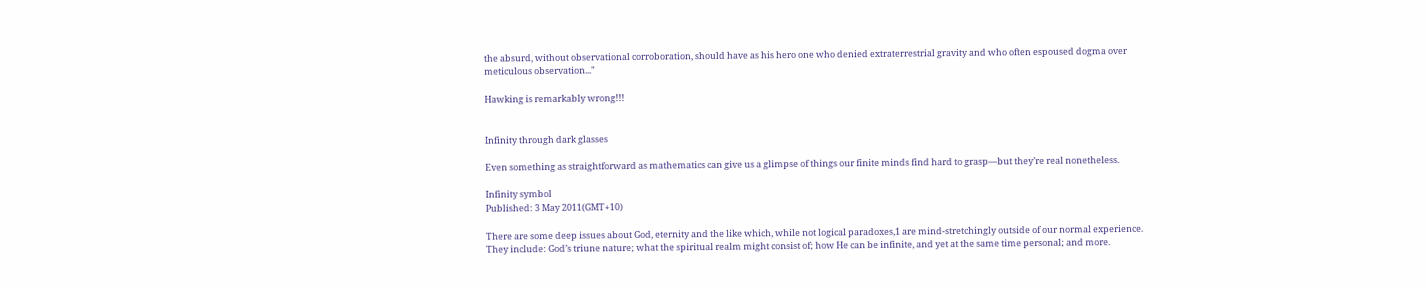the absurd, without observational corroboration, should have as his hero one who denied extraterrestrial gravity and who often espoused dogma over meticulous observation..."

Hawking is remarkably wrong!!!


Infinity through dark glasses

Even something as straightforward as mathematics can give us a glimpse of things our finite minds find hard to grasp—but they’re real nonetheless.

Infinity symbol
Published: 3 May 2011(GMT+10)

There are some deep issues about God, eternity and the like which, while not logical paradoxes,1 are mind-stretchingly outside of our normal experience. They include: God’s triune nature; what the spiritual realm might consist of; how He can be infinite, and yet at the same time personal; and more.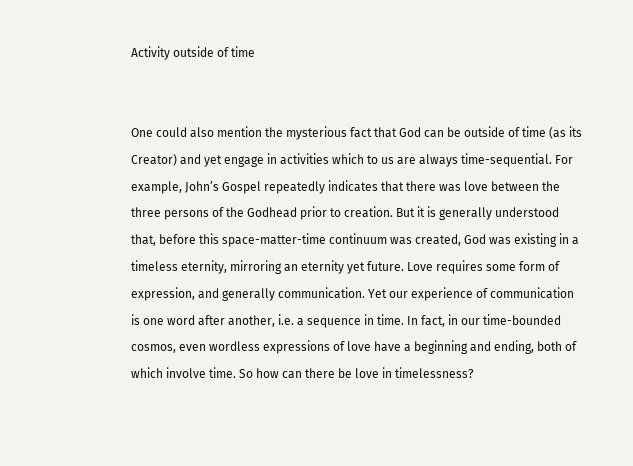Activity outside of time


One could also mention the mysterious fact that God can be outside of time (as its Creator) and yet engage in activities which to us are always time-sequential. For example, John’s Gospel repeatedly indicates that there was love between the three persons of the Godhead prior to creation. But it is generally understood that, before this space-matter-time continuum was created, God was existing in a timeless eternity, mirroring an eternity yet future. Love requires some form of expression, and generally communication. Yet our experience of communication is one word after another, i.e. a sequence in time. In fact, in our time-bounded cosmos, even wordless expressions of love have a beginning and ending, both of which involve time. So how can there be love in timelessness?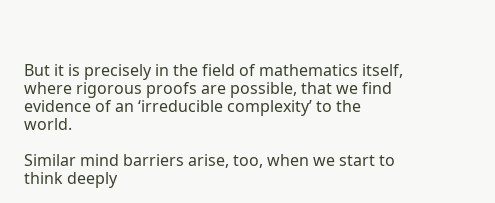But it is precisely in the field of mathematics itself, where rigorous proofs are possible, that we find evidence of an ‘irreducible complexity’ to the world.

Similar mind barriers arise, too, when we start to think deeply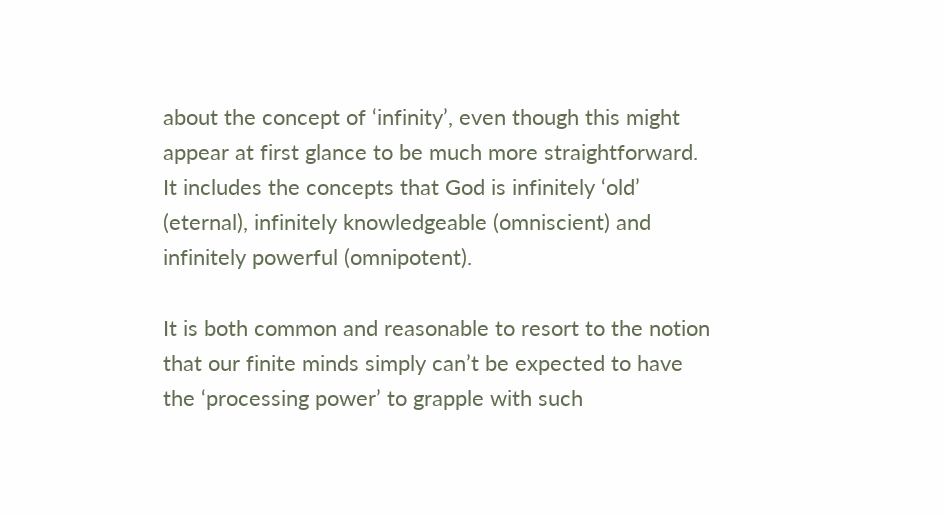about the concept of ‘infinity’, even though this might appear at first glance to be much more straightforward. It includes the concepts that God is infinitely ‘old’ (eternal), infinitely knowledgeable (omniscient) and infinitely powerful (omnipotent).

It is both common and reasonable to resort to the notion that our finite minds simply can’t be expected to have the ‘processing power’ to grapple with such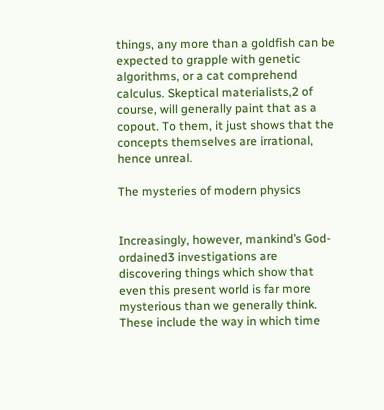things, any more than a goldfish can be expected to grapple with genetic algorithms, or a cat comprehend calculus. Skeptical materialists,2 of course, will generally paint that as a copout. To them, it just shows that the concepts themselves are irrational, hence unreal.

The mysteries of modern physics


Increasingly, however, mankind’s God-ordained3 investigations are discovering things which show that even this present world is far more mysterious than we generally think. These include the way in which time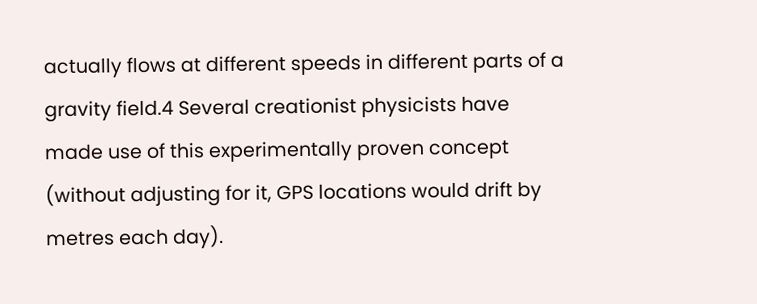actually flows at different speeds in different parts of a gravity field.4 Several creationist physicists have made use of this experimentally proven concept (without adjusting for it, GPS locations would drift by metres each day).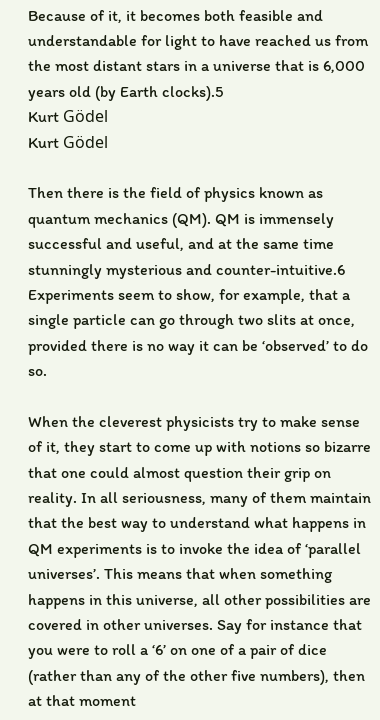Because of it, it becomes both feasible and understandable for light to have reached us from the most distant stars in a universe that is 6,000 years old (by Earth clocks).5
Kurt Gödel
Kurt Gödel

Then there is the field of physics known as quantum mechanics (QM). QM is immensely successful and useful, and at the same time stunningly mysterious and counter-intuitive.6 Experiments seem to show, for example, that a single particle can go through two slits at once, provided there is no way it can be ‘observed’ to do so.

When the cleverest physicists try to make sense of it, they start to come up with notions so bizarre that one could almost question their grip on reality. In all seriousness, many of them maintain that the best way to understand what happens in QM experiments is to invoke the idea of ‘parallel universes’. This means that when something happens in this universe, all other possibilities are covered in other universes. Say for instance that you were to roll a ‘6’ on one of a pair of dice (rather than any of the other five numbers), then at that moment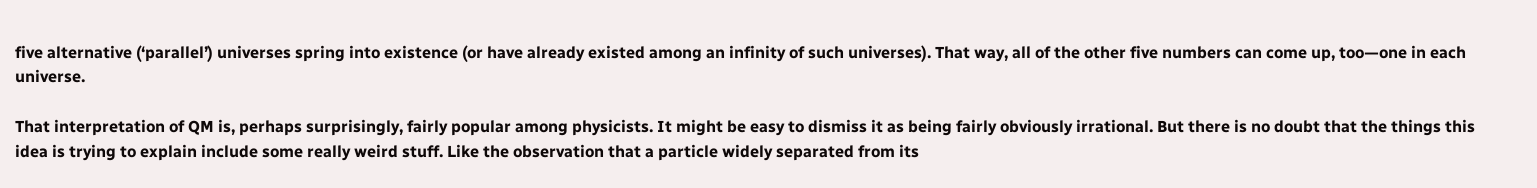five alternative (‘parallel’) universes spring into existence (or have already existed among an infinity of such universes). That way, all of the other five numbers can come up, too—one in each universe.

That interpretation of QM is, perhaps surprisingly, fairly popular among physicists. It might be easy to dismiss it as being fairly obviously irrational. But there is no doubt that the things this idea is trying to explain include some really weird stuff. Like the observation that a particle widely separated from its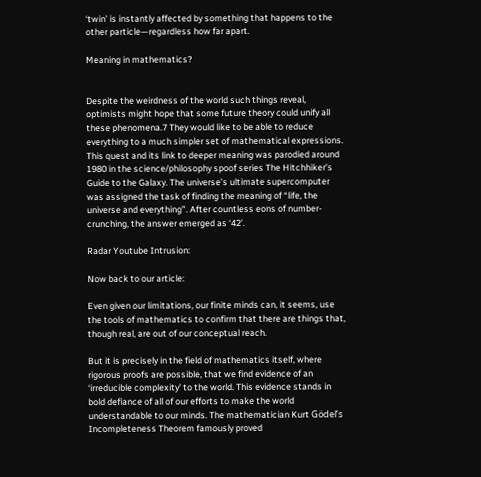‘twin’ is instantly affected by something that happens to the other particle—regardless how far apart.

Meaning in mathematics?


Despite the weirdness of the world such things reveal, optimists might hope that some future theory could unify all these phenomena.7 They would like to be able to reduce everything to a much simpler set of mathematical expressions. This quest and its link to deeper meaning was parodied around 1980 in the science/philosophy spoof series The Hitchhiker’s Guide to the Galaxy. The universe’s ultimate supercomputer was assigned the task of finding the meaning of “life, the universe and everything”. After countless eons of number-crunching, the answer emerged as ‘42’.

Radar Youtube Intrusion:

Now back to our article:

Even given our limitations, our finite minds can, it seems, use the tools of mathematics to confirm that there are things that, though real, are out of our conceptual reach.

But it is precisely in the field of mathematics itself, where rigorous proofs are possible, that we find evidence of an ‘irreducible complexity’ to the world. This evidence stands in bold defiance of all of our efforts to make the world understandable to our minds. The mathematician Kurt Gödel’s Incompleteness Theorem famously proved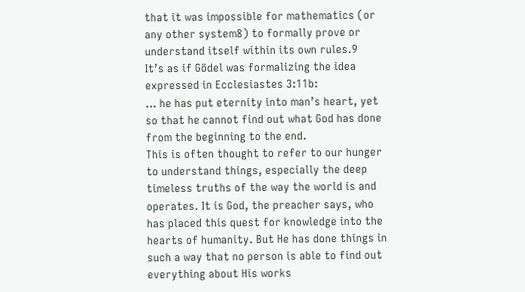that it was impossible for mathematics (or any other system8) to formally prove or understand itself within its own rules.9
It’s as if Gödel was formalizing the idea expressed in Ecclesiastes 3:11b:
… he has put eternity into man’s heart, yet so that he cannot find out what God has done from the beginning to the end.
This is often thought to refer to our hunger to understand things, especially the deep timeless truths of the way the world is and operates. It is God, the preacher says, who has placed this quest for knowledge into the hearts of humanity. But He has done things in such a way that no person is able to find out everything about His works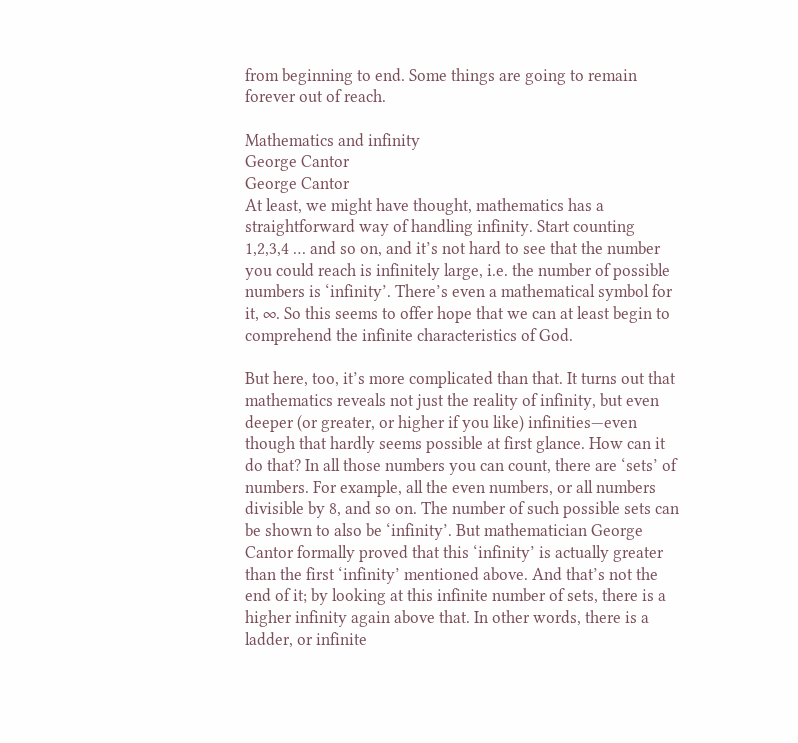from beginning to end. Some things are going to remain forever out of reach.

Mathematics and infinity
George Cantor
George Cantor
At least, we might have thought, mathematics has a straightforward way of handling infinity. Start counting 1,2,3,4 … and so on, and it’s not hard to see that the number you could reach is infinitely large, i.e. the number of possible numbers is ‘infinity’. There’s even a mathematical symbol for it, ∞. So this seems to offer hope that we can at least begin to comprehend the infinite characteristics of God.

But here, too, it’s more complicated than that. It turns out that mathematics reveals not just the reality of infinity, but even deeper (or greater, or higher if you like) infinities—even though that hardly seems possible at first glance. How can it do that? In all those numbers you can count, there are ‘sets’ of numbers. For example, all the even numbers, or all numbers divisible by 8, and so on. The number of such possible sets can be shown to also be ‘infinity’. But mathematician George Cantor formally proved that this ‘infinity’ is actually greater than the first ‘infinity’ mentioned above. And that’s not the end of it; by looking at this infinite number of sets, there is a higher infinity again above that. In other words, there is a ladder, or infinite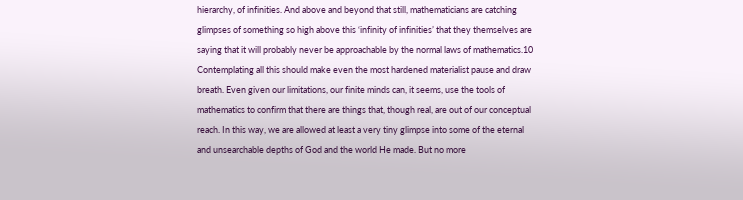hierarchy, of infinities. And above and beyond that still, mathematicians are catching glimpses of something so high above this ‘infinity of infinities’ that they themselves are saying that it will probably never be approachable by the normal laws of mathematics.10
Contemplating all this should make even the most hardened materialist pause and draw breath. Even given our limitations, our finite minds can, it seems, use the tools of mathematics to confirm that there are things that, though real, are out of our conceptual reach. In this way, we are allowed at least a very tiny glimpse into some of the eternal and unsearchable depths of God and the world He made. But no more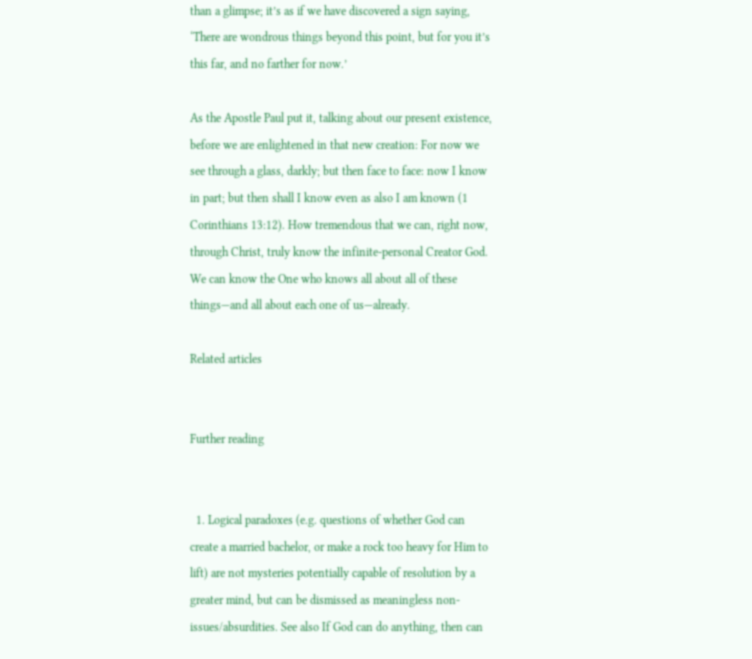than a glimpse; it’s as if we have discovered a sign saying, ‘There are wondrous things beyond this point, but for you it’s this far, and no farther for now.’

As the Apostle Paul put it, talking about our present existence, before we are enlightened in that new creation: For now we see through a glass, darkly; but then face to face: now I know in part; but then shall I know even as also I am known (1 Corinthians 13:12). How tremendous that we can, right now, through Christ, truly know the infinite-personal Creator God. We can know the One who knows all about all of these things—and all about each one of us—already.

Related articles


Further reading


  1. Logical paradoxes (e.g. questions of whether God can create a married bachelor, or make a rock too heavy for Him to lift) are not mysteries potentially capable of resolution by a greater mind, but can be dismissed as meaningless non-issues/absurdities. See also If God can do anything, then can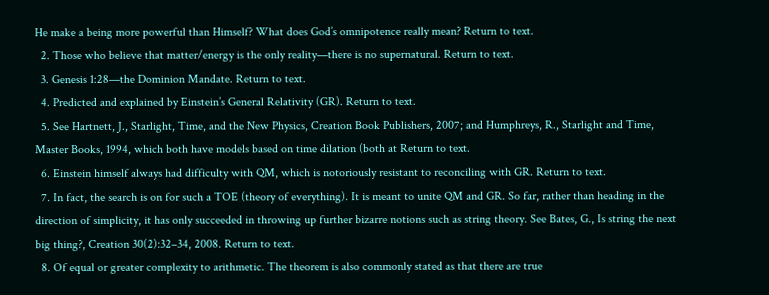He make a being more powerful than Himself? What does God’s omnipotence really mean? Return to text.
  2. Those who believe that matter/energy is the only reality—there is no supernatural. Return to text.
  3. Genesis 1:28—the Dominion Mandate. Return to text.
  4. Predicted and explained by Einstein’s General Relativity (GR). Return to text.
  5. See Hartnett, J., Starlight, Time, and the New Physics, Creation Book Publishers, 2007; and Humphreys, R., Starlight and Time, Master Books, 1994, which both have models based on time dilation (both at Return to text.
  6. Einstein himself always had difficulty with QM, which is notoriously resistant to reconciling with GR. Return to text.
  7. In fact, the search is on for such a TOE (theory of everything). It is meant to unite QM and GR. So far, rather than heading in the direction of simplicity, it has only succeeded in throwing up further bizarre notions such as string theory. See Bates, G., Is string the next big thing?, Creation 30(2):32–34, 2008. Return to text.
  8. Of equal or greater complexity to arithmetic. The theorem is also commonly stated as that there are true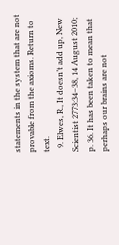statements in the system that are not provable from the axioms. Return to text.
  9. Elwes, R., It doesn’t add up, New Scientist 2773:34–38, 14 August 2010; p. 36. It has been taken to mean that perhaps our brains are not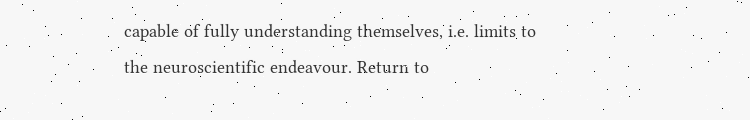capable of fully understanding themselves, i.e. limits to the neuroscientific endeavour. Return to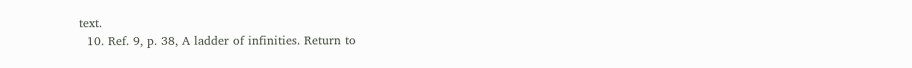text.
  10. Ref. 9, p. 38, A ladder of infinities. Return to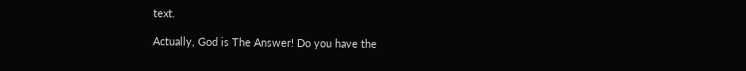text.

Actually, God is The Answer! Do you have the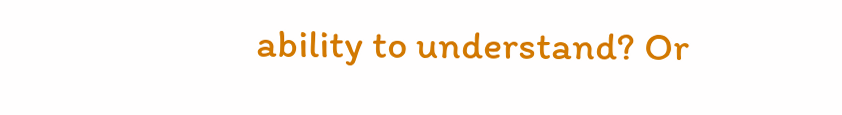ability to understand? Or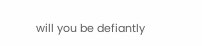will you be defiantly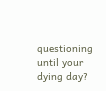questioning until your dying day?